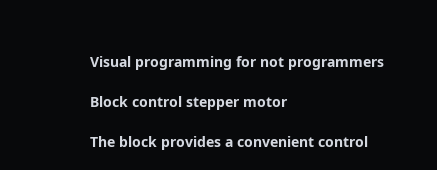Visual programming for not programmers

Block control stepper motor

The block provides a convenient control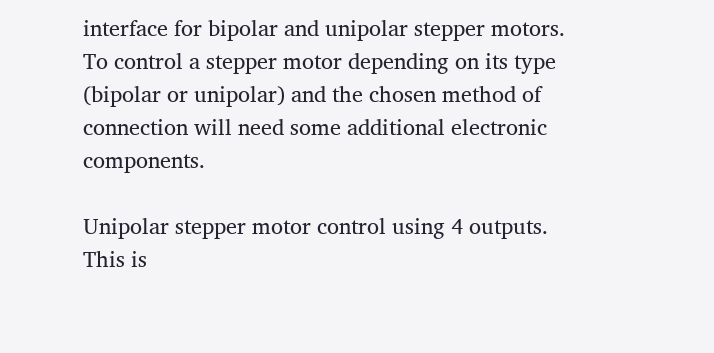interface for bipolar and unipolar stepper motors. To control a stepper motor depending on its type (bipolar or unipolar) and the chosen method of connection will need some additional electronic components.

Unipolar stepper motor control using 4 outputs. This is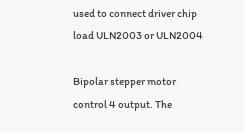used to connect driver chip load ULN2003 or ULN2004

Bipolar stepper motor control 4 output. The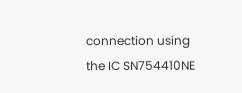connection using the IC SN754410NE